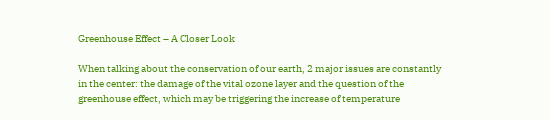Greenhouse Effect – A Closer Look

When talking about the conservation of our earth, 2 major issues are constantly in the center: the damage of the vital ozone layer and the question of the greenhouse effect, which may be triggering the increase of temperature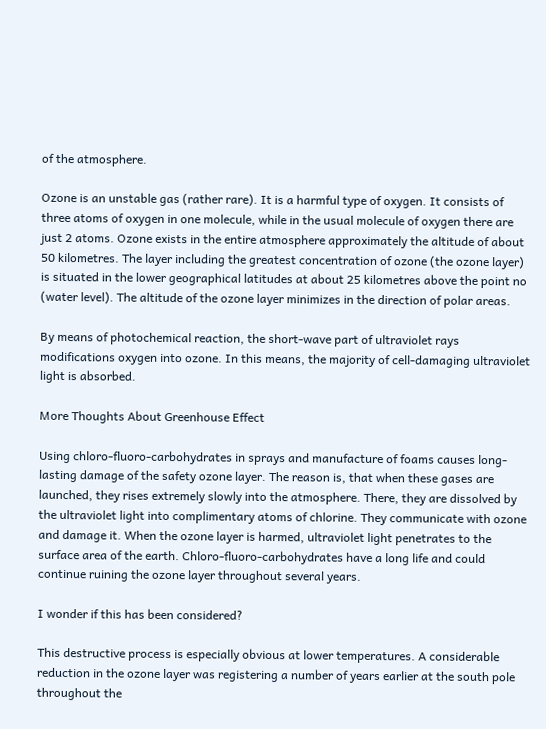of the atmosphere.

Ozone is an unstable gas (rather rare). It is a harmful type of oxygen. It consists of three atoms of oxygen in one molecule, while in the usual molecule of oxygen there are just 2 atoms. Ozone exists in the entire atmosphere approximately the altitude of about 50 kilometres. The layer including the greatest concentration of ozone (the ozone layer) is situated in the lower geographical latitudes at about 25 kilometres above the point no (water level). The altitude of the ozone layer minimizes in the direction of polar areas.

By means of photochemical reaction, the short-wave part of ultraviolet rays modifications oxygen into ozone. In this means, the majority of cell-damaging ultraviolet light is absorbed.

More Thoughts About Greenhouse Effect

Using chloro-fluoro-carbohydrates in sprays and manufacture of foams causes long-lasting damage of the safety ozone layer. The reason is, that when these gases are launched, they rises extremely slowly into the atmosphere. There, they are dissolved by the ultraviolet light into complimentary atoms of chlorine. They communicate with ozone and damage it. When the ozone layer is harmed, ultraviolet light penetrates to the surface area of the earth. Chloro-fluoro-carbohydrates have a long life and could continue ruining the ozone layer throughout several years.

I wonder if this has been considered?

This destructive process is especially obvious at lower temperatures. A considerable reduction in the ozone layer was registering a number of years earlier at the south pole throughout the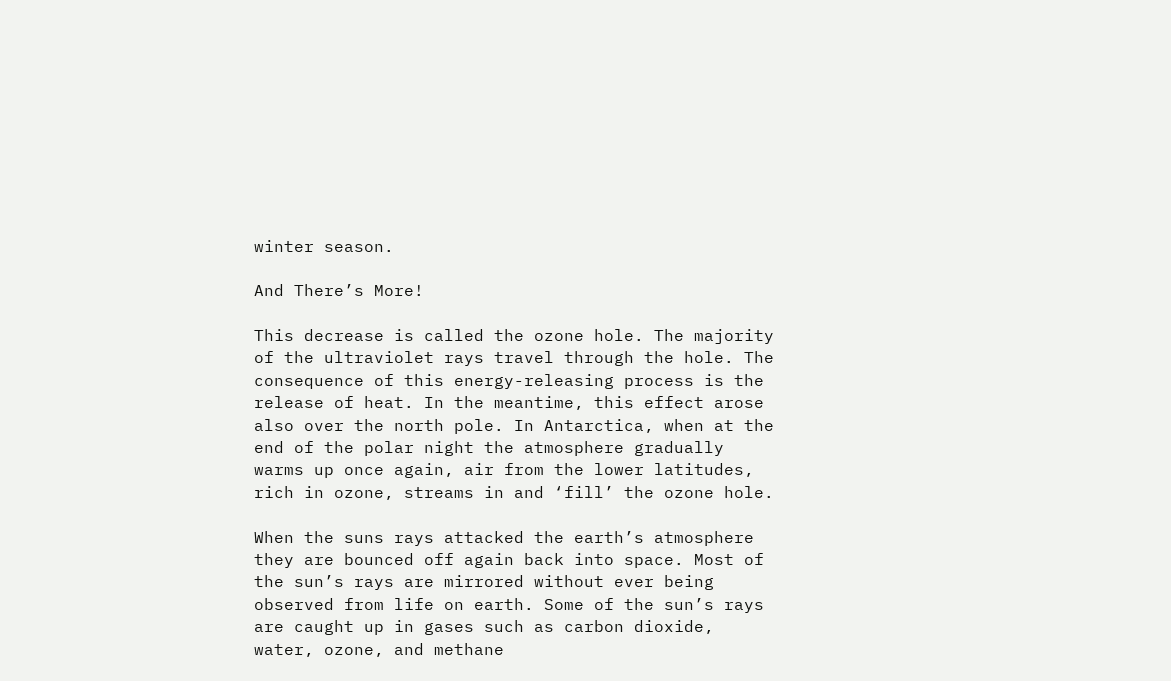winter season.

And There’s More!

This decrease is called the ozone hole. The majority of the ultraviolet rays travel through the hole. The consequence of this energy-releasing process is the release of heat. In the meantime, this effect arose also over the north pole. In Antarctica, when at the end of the polar night the atmosphere gradually warms up once again, air from the lower latitudes, rich in ozone, streams in and ‘fill’ the ozone hole.

When the suns rays attacked the earth’s atmosphere they are bounced off again back into space. Most of the sun’s rays are mirrored without ever being observed from life on earth. Some of the sun’s rays are caught up in gases such as carbon dioxide, water, ozone, and methane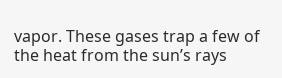vapor. These gases trap a few of the heat from the sun’s rays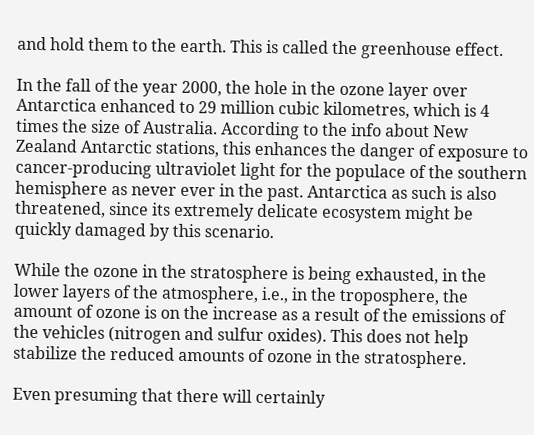and hold them to the earth. This is called the greenhouse effect.

In the fall of the year 2000, the hole in the ozone layer over Antarctica enhanced to 29 million cubic kilometres, which is 4 times the size of Australia. According to the info about New Zealand Antarctic stations, this enhances the danger of exposure to cancer-producing ultraviolet light for the populace of the southern hemisphere as never ever in the past. Antarctica as such is also threatened, since its extremely delicate ecosystem might be quickly damaged by this scenario.

While the ozone in the stratosphere is being exhausted, in the lower layers of the atmosphere, i.e., in the troposphere, the amount of ozone is on the increase as a result of the emissions of the vehicles (nitrogen and sulfur oxides). This does not help stabilize the reduced amounts of ozone in the stratosphere.

Even presuming that there will certainly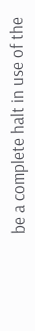be a complete halt in use of the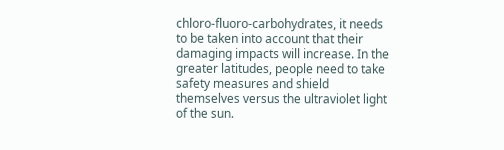chloro-fluoro-carbohydrates, it needs to be taken into account that their damaging impacts will increase. In the greater latitudes, people need to take safety measures and shield themselves versus the ultraviolet light of the sun.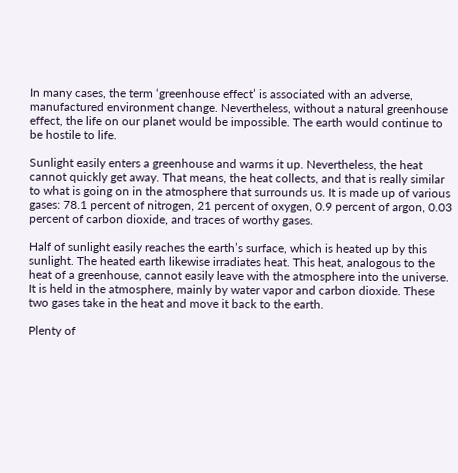In many cases, the term ‘greenhouse effect’ is associated with an adverse, manufactured environment change. Nevertheless, without a natural greenhouse effect, the life on our planet would be impossible. The earth would continue to be hostile to life.

Sunlight easily enters a greenhouse and warms it up. Nevertheless, the heat cannot quickly get away. That means, the heat collects, and that is really similar to what is going on in the atmosphere that surrounds us. It is made up of various gases: 78.1 percent of nitrogen, 21 percent of oxygen, 0.9 percent of argon, 0.03 percent of carbon dioxide, and traces of worthy gases.

Half of sunlight easily reaches the earth’s surface, which is heated up by this sunlight. The heated earth likewise irradiates heat. This heat, analogous to the heat of a greenhouse, cannot easily leave with the atmosphere into the universe. It is held in the atmosphere, mainly by water vapor and carbon dioxide. These two gases take in the heat and move it back to the earth.

Plenty of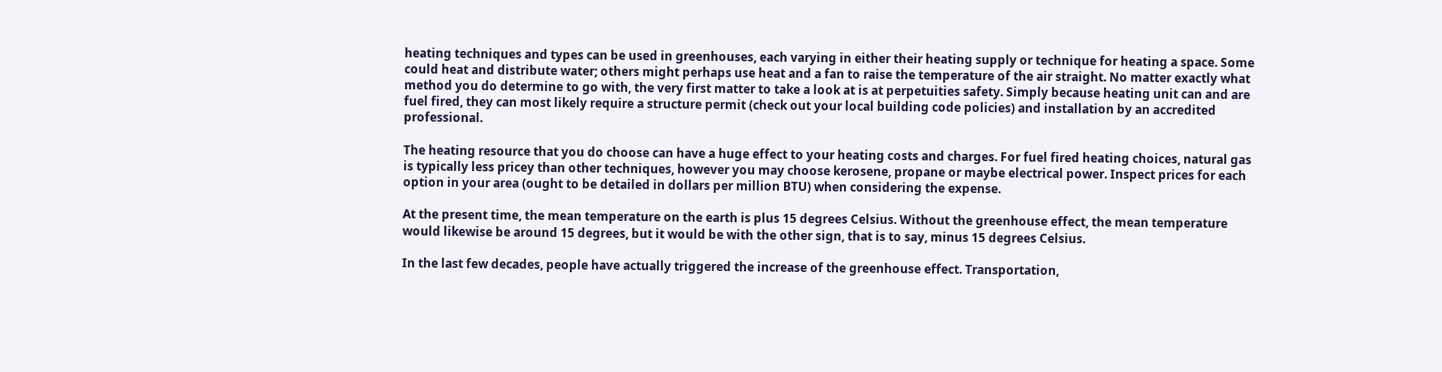heating techniques and types can be used in greenhouses, each varying in either their heating supply or technique for heating a space. Some could heat and distribute water; others might perhaps use heat and a fan to raise the temperature of the air straight. No matter exactly what method you do determine to go with, the very first matter to take a look at is at perpetuities safety. Simply because heating unit can and are fuel fired, they can most likely require a structure permit (check out your local building code policies) and installation by an accredited professional.

The heating resource that you do choose can have a huge effect to your heating costs and charges. For fuel fired heating choices, natural gas is typically less pricey than other techniques, however you may choose kerosene, propane or maybe electrical power. Inspect prices for each option in your area (ought to be detailed in dollars per million BTU) when considering the expense.

At the present time, the mean temperature on the earth is plus 15 degrees Celsius. Without the greenhouse effect, the mean temperature would likewise be around 15 degrees, but it would be with the other sign, that is to say, minus 15 degrees Celsius.

In the last few decades, people have actually triggered the increase of the greenhouse effect. Transportation,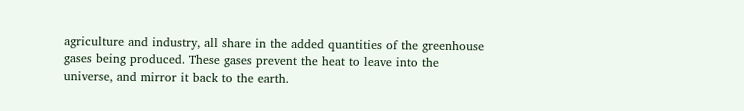agriculture and industry, all share in the added quantities of the greenhouse gases being produced. These gases prevent the heat to leave into the universe, and mirror it back to the earth.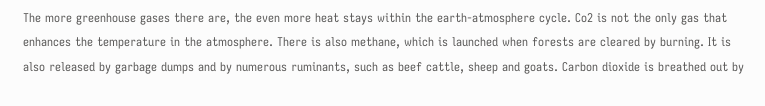The more greenhouse gases there are, the even more heat stays within the earth-atmosphere cycle. Co2 is not the only gas that enhances the temperature in the atmosphere. There is also methane, which is launched when forests are cleared by burning. It is also released by garbage dumps and by numerous ruminants, such as beef cattle, sheep and goats. Carbon dioxide is breathed out by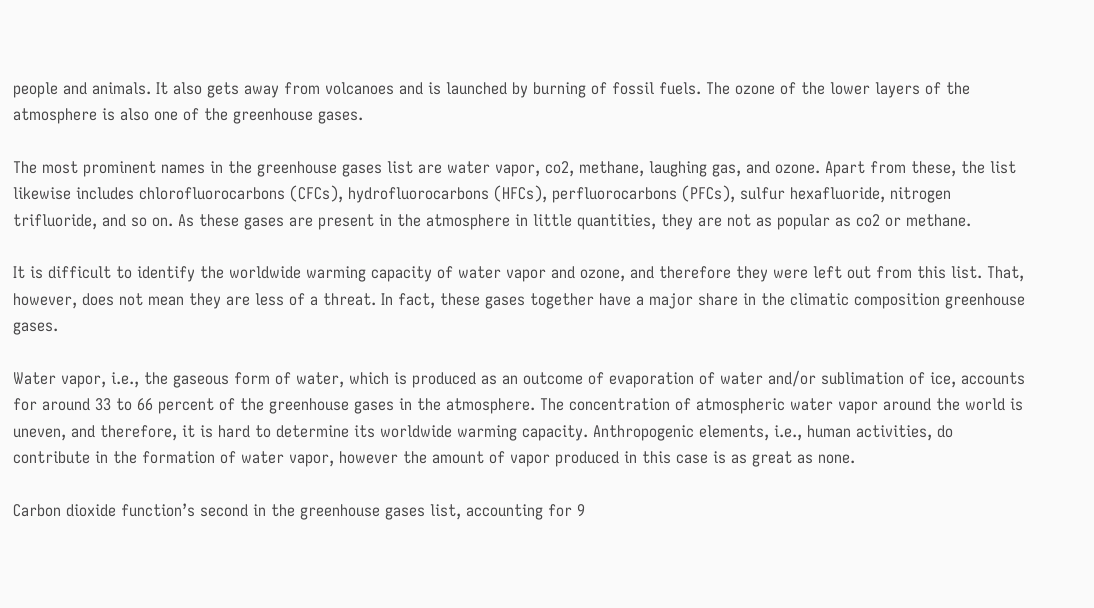people and animals. It also gets away from volcanoes and is launched by burning of fossil fuels. The ozone of the lower layers of the atmosphere is also one of the greenhouse gases.

The most prominent names in the greenhouse gases list are water vapor, co2, methane, laughing gas, and ozone. Apart from these, the list likewise includes chlorofluorocarbons (CFCs), hydrofluorocarbons (HFCs), perfluorocarbons (PFCs), sulfur hexafluoride, nitrogen trifluoride, and so on. As these gases are present in the atmosphere in little quantities, they are not as popular as co2 or methane.

It is difficult to identify the worldwide warming capacity of water vapor and ozone, and therefore they were left out from this list. That, however, does not mean they are less of a threat. In fact, these gases together have a major share in the climatic composition greenhouse gases.

Water vapor, i.e., the gaseous form of water, which is produced as an outcome of evaporation of water and/or sublimation of ice, accounts for around 33 to 66 percent of the greenhouse gases in the atmosphere. The concentration of atmospheric water vapor around the world is uneven, and therefore, it is hard to determine its worldwide warming capacity. Anthropogenic elements, i.e., human activities, do contribute in the formation of water vapor, however the amount of vapor produced in this case is as great as none.

Carbon dioxide function’s second in the greenhouse gases list, accounting for 9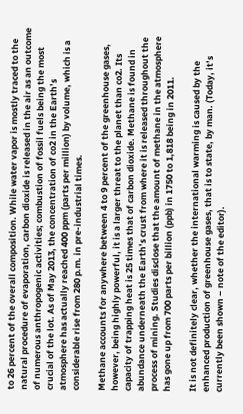to 26 percent of the overall composition. While water vapor is mostly traced to the natural procedure of evaporation, carbon dioxide is released in the air as an outcome of numerous anthropogenic activities; combustion of fossil fuels being the most crucial of the lot. As of May 2013, the concentration of co2 in the Earth’s atmosphere has actually reached 400 ppm (parts per million) by volume, which is a considerable rise from 280 p.m. in pre-industrial times.

Methane accounts for anywhere between 4 to 9 percent of the greenhouse gases, however, being highly powerful, it is a larger threat to the planet than co2. Its capacity of trapping heat is 25 times that of carbon dioxide. Methane is found in abundance underneath the Earth’s crust from where it is released throughout the process of mining. Studies disclose that the amount of methane in the atmosphere has gone up from 700 parts per billion (ppb) in 1750 to 1,818 being in 2011.

It is not definitely clear, whether the international warming is caused by the enhanced production of greenhouse gases, that is to state, by man. (Today, it’s currently been shown – note of the editor).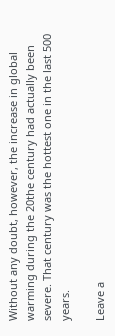Without any doubt, however, the increase in global warming during the 20the century had actually been severe. That century was the hottest one in the last 500 years.

Leave a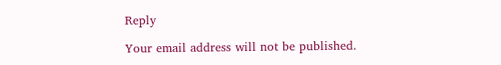Reply

Your email address will not be published.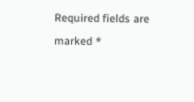Required fields are marked *